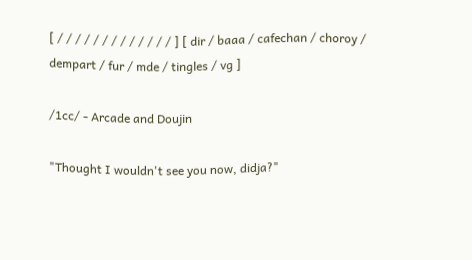[ / / / / / / / / / / / / / ] [ dir / baaa / cafechan / choroy / dempart / fur / mde / tingles / vg ]

/1cc/ - Arcade and Doujin

"Thought I wouldn't see you now, didja?"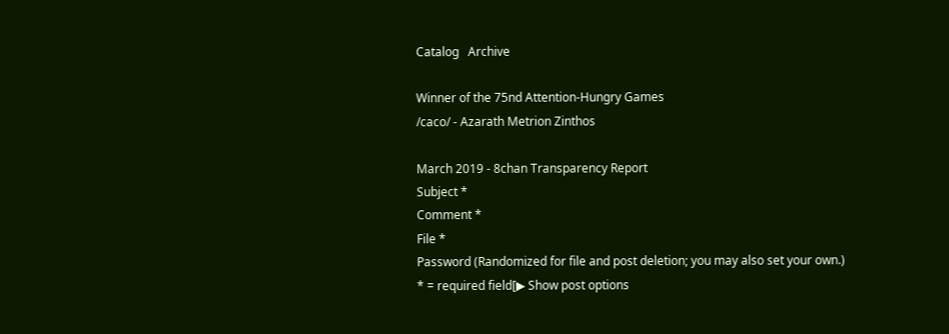Catalog   Archive

Winner of the 75nd Attention-Hungry Games
/caco/ - Azarath Metrion Zinthos

March 2019 - 8chan Transparency Report
Subject *
Comment *
File *
Password (Randomized for file and post deletion; you may also set your own.)
* = required field[▶ Show post options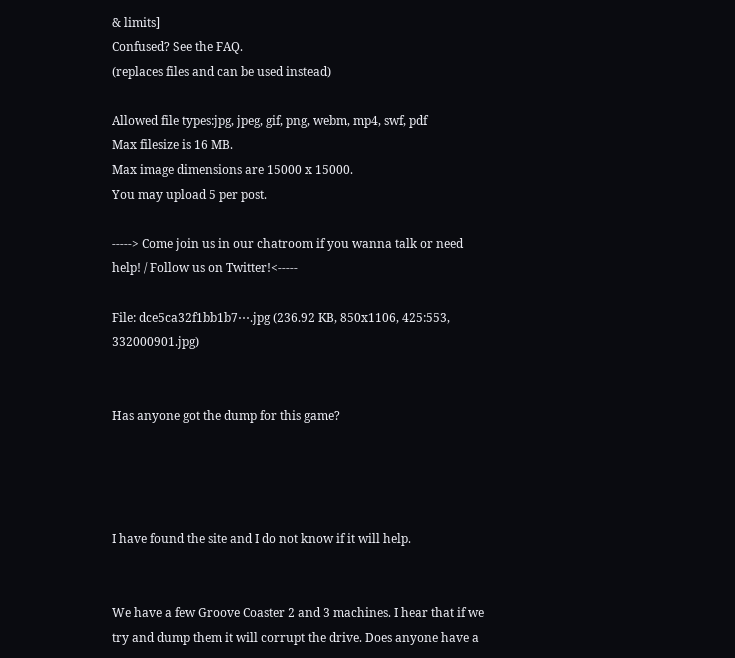& limits]
Confused? See the FAQ.
(replaces files and can be used instead)

Allowed file types:jpg, jpeg, gif, png, webm, mp4, swf, pdf
Max filesize is 16 MB.
Max image dimensions are 15000 x 15000.
You may upload 5 per post.

-----> Come join us in our chatroom if you wanna talk or need help! / Follow us on Twitter!<-----

File: dce5ca32f1bb1b7⋯.jpg (236.92 KB, 850x1106, 425:553, 332000901.jpg)


Has anyone got the dump for this game?




I have found the site and I do not know if it will help.


We have a few Groove Coaster 2 and 3 machines. I hear that if we try and dump them it will corrupt the drive. Does anyone have a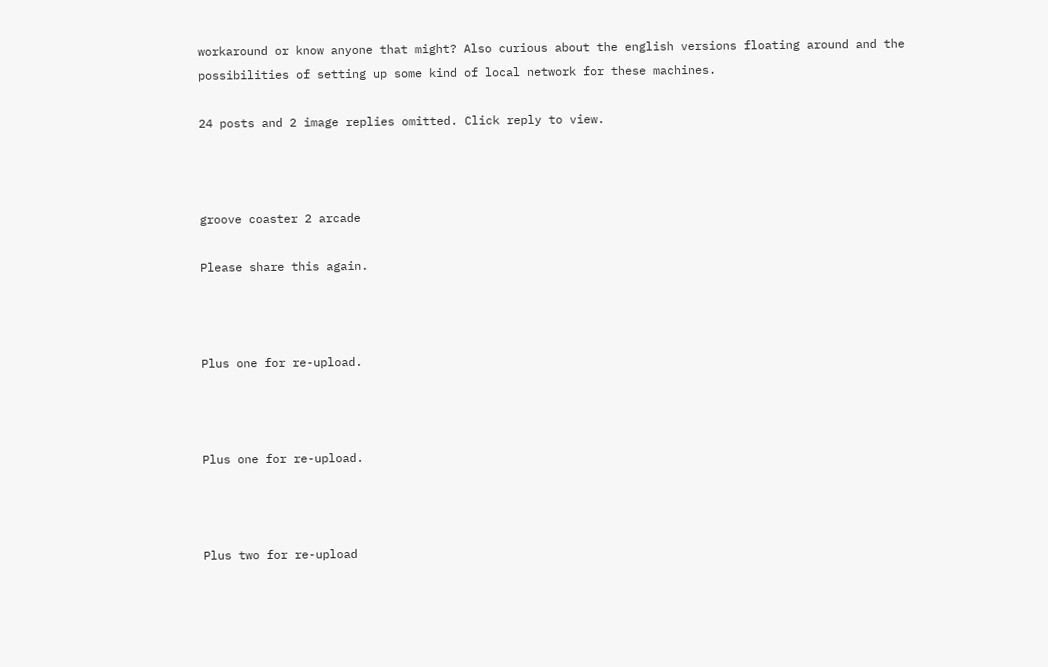workaround or know anyone that might? Also curious about the english versions floating around and the possibilities of setting up some kind of local network for these machines.

24 posts and 2 image replies omitted. Click reply to view.



groove coaster 2 arcade

Please share this again.



Plus one for re-upload.



Plus one for re-upload.



Plus two for re-upload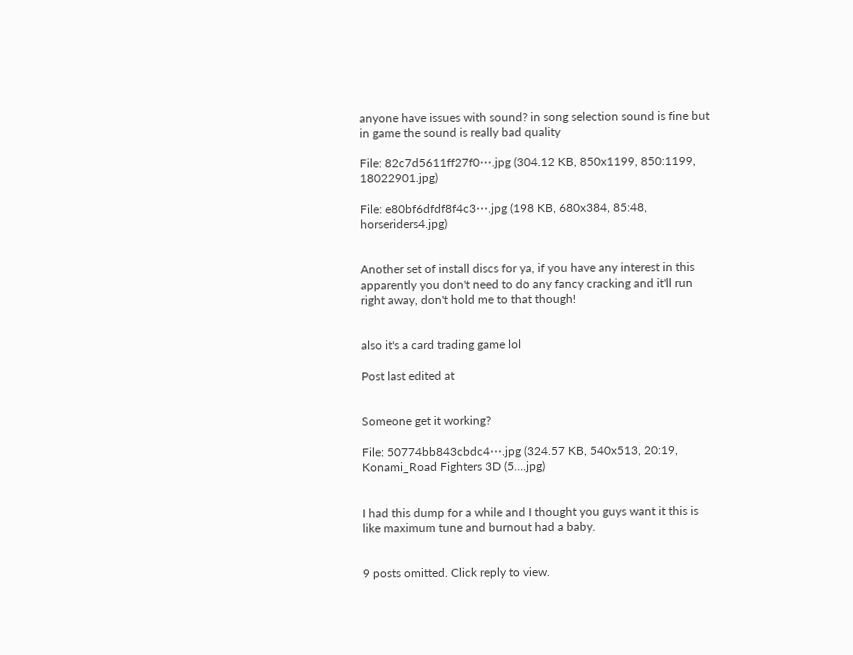anyone have issues with sound? in song selection sound is fine but in game the sound is really bad quality

File: 82c7d5611ff27f0⋯.jpg (304.12 KB, 850x1199, 850:1199, 18022901.jpg)

File: e80bf6dfdf8f4c3⋯.jpg (198 KB, 680x384, 85:48, horseriders4.jpg)


Another set of install discs for ya, if you have any interest in this apparently you don't need to do any fancy cracking and it'll run right away, don't hold me to that though!


also it's a card trading game lol

Post last edited at


Someone get it working?

File: 50774bb843cbdc4⋯.jpg (324.57 KB, 540x513, 20:19, Konami_Road Fighters 3D (5….jpg)


I had this dump for a while and I thought you guys want it this is like maximum tune and burnout had a baby.


9 posts omitted. Click reply to view.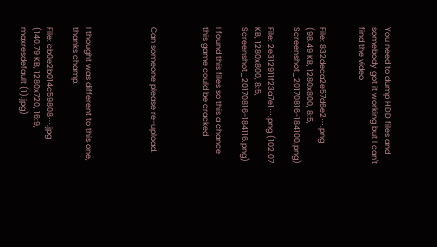You need to dump HDD files and somebody got it working but I can't find the video


File: 832deca2e57d6e2⋯.png (98.49 KB, 1280x800, 8:5, Screenshot_20170816-184100.png)

File: 2e312911f23a7e1⋯.png (102.07 KB, 1280x800, 8:5, Screenshot_20170816-184116.png)

I found this files so this a chance this game could be cracked



Can someone please re-upload.




I thought was different to this one, thanks champ.

File: cb0e2b014c59808⋯.jpg (140.79 KB, 1280x720, 16:9, maxresdefault (1).jpg)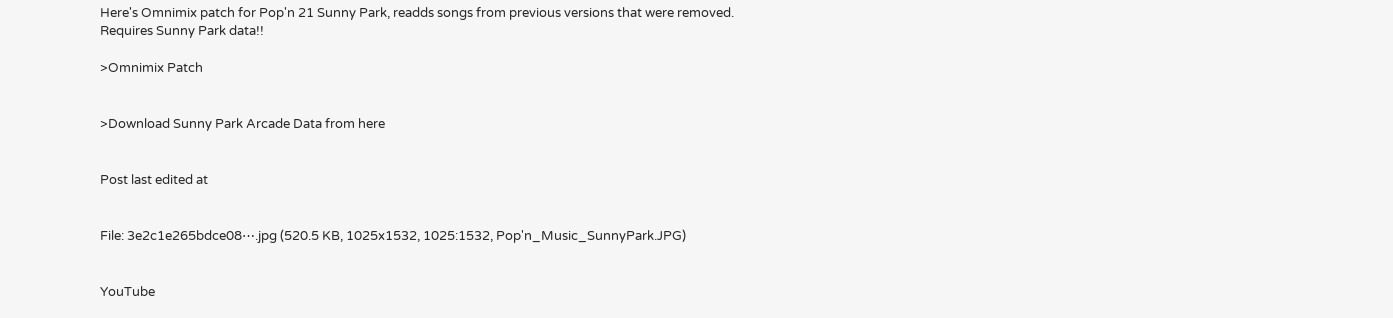Here's Omnimix patch for Pop'n 21 Sunny Park, readds songs from previous versions that were removed. Requires Sunny Park data!!

>Omnimix Patch


>Download Sunny Park Arcade Data from here


Post last edited at


File: 3e2c1e265bdce08⋯.jpg (520.5 KB, 1025x1532, 1025:1532, Pop'n_Music_SunnyPark.JPG)


YouTube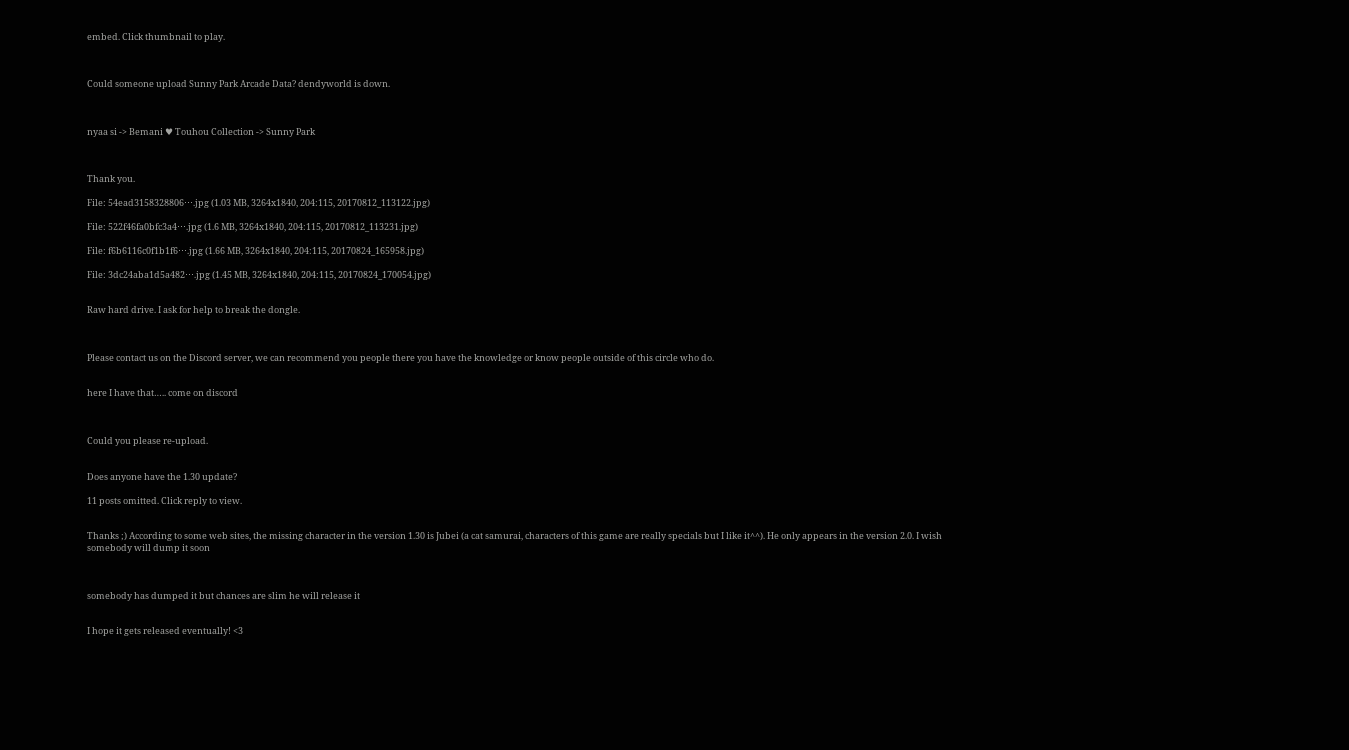embed. Click thumbnail to play.



Could someone upload Sunny Park Arcade Data? dendyworld is down.



nyaa si -> Bemani ♥ Touhou Collection -> Sunny Park



Thank you.

File: 54ead3158328806⋯.jpg (1.03 MB, 3264x1840, 204:115, 20170812_113122.jpg)

File: 522f46fa0bfc3a4⋯.jpg (1.6 MB, 3264x1840, 204:115, 20170812_113231.jpg)

File: f6b6116c0f1b1f6⋯.jpg (1.66 MB, 3264x1840, 204:115, 20170824_165958.jpg)

File: 3dc24aba1d5a482⋯.jpg (1.45 MB, 3264x1840, 204:115, 20170824_170054.jpg)


Raw hard drive. I ask for help to break the dongle.



Please contact us on the Discord server, we can recommend you people there you have the knowledge or know people outside of this circle who do.


here I have that….. come on discord



Could you please re-upload.


Does anyone have the 1.30 update?

11 posts omitted. Click reply to view.


Thanks ;) According to some web sites, the missing character in the version 1.30 is Jubei (a cat samurai, characters of this game are really specials but I like it^^). He only appears in the version 2.0. I wish somebody will dump it soon



somebody has dumped it but chances are slim he will release it


I hope it gets released eventually! <3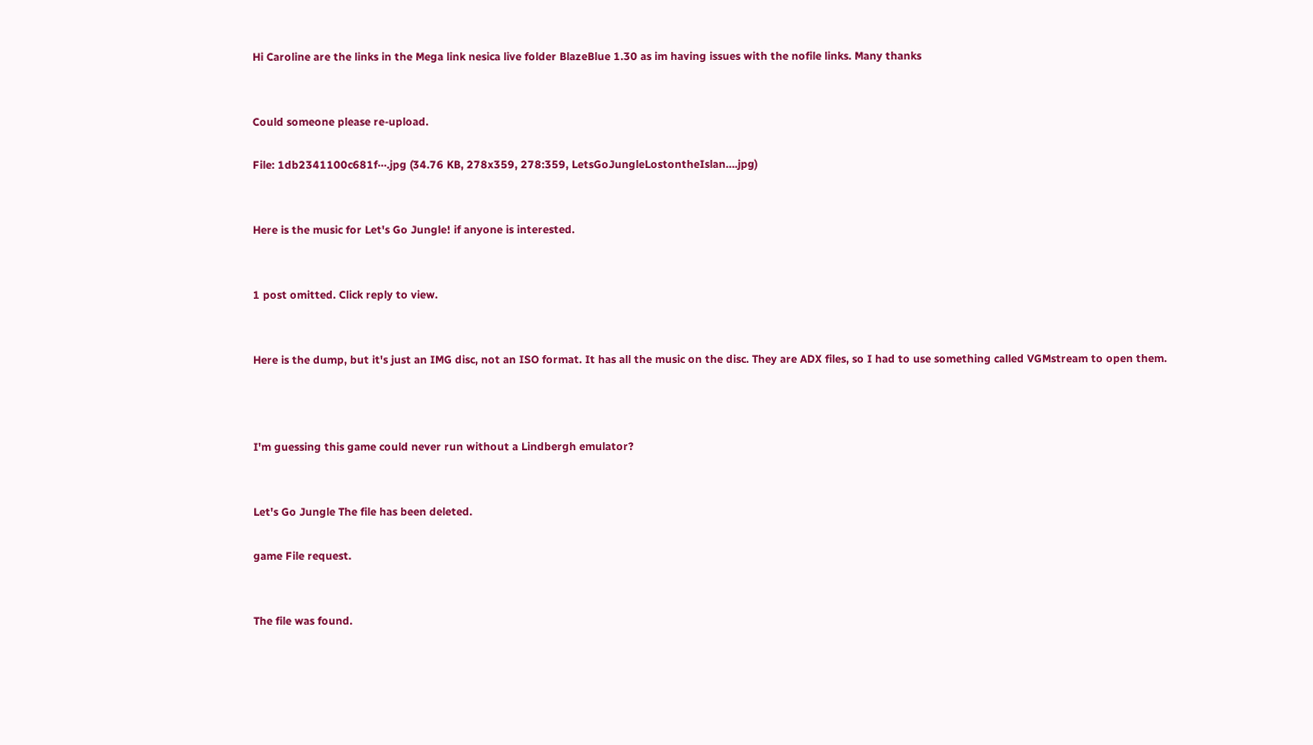Hi Caroline are the links in the Mega link nesica live folder BlazeBlue 1.30 as im having issues with the nofile links. Many thanks


Could someone please re-upload.

File: 1db2341100c681f⋯.jpg (34.76 KB, 278x359, 278:359, LetsGoJungleLostontheIslan….jpg)


Here is the music for Let's Go Jungle! if anyone is interested.


1 post omitted. Click reply to view.


Here is the dump, but it's just an IMG disc, not an ISO format. It has all the music on the disc. They are ADX files, so I had to use something called VGMstream to open them.



I'm guessing this game could never run without a Lindbergh emulator?


Let's Go Jungle The file has been deleted.

game File request.


The file was found.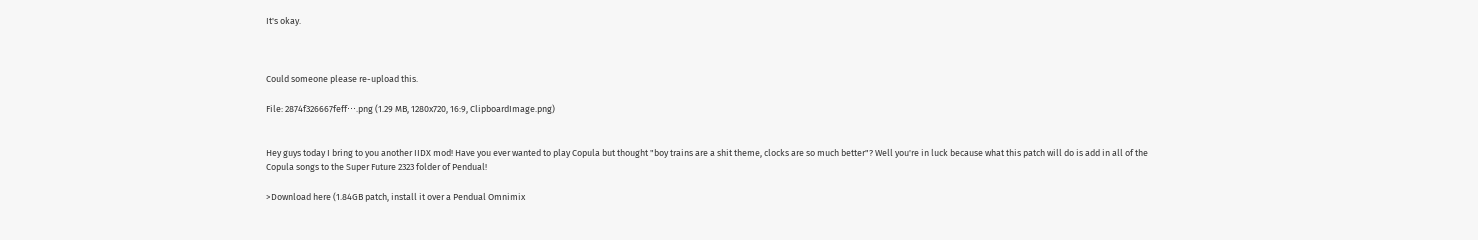It's okay.



Could someone please re-upload this.

File: 2874f326667feff⋯.png (1.29 MB, 1280x720, 16:9, ClipboardImage.png)


Hey guys today I bring to you another IIDX mod! Have you ever wanted to play Copula but thought "boy trains are a shit theme, clocks are so much better"? Well you're in luck because what this patch will do is add in all of the Copula songs to the Super Future 2323 folder of Pendual!

>Download here (1.84GB patch, install it over a Pendual Omnimix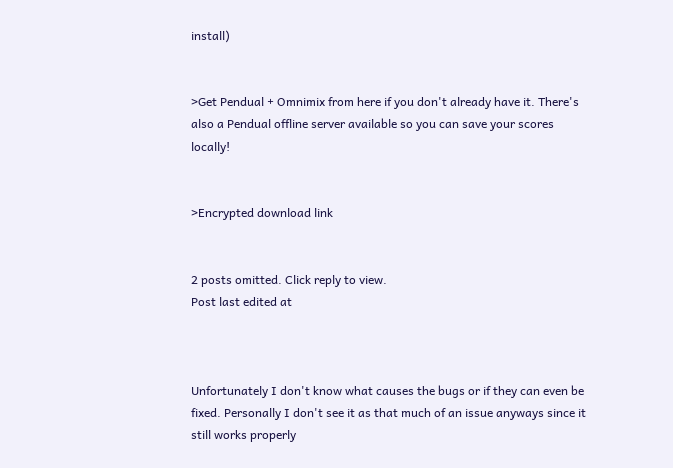install)


>Get Pendual + Omnimix from here if you don't already have it. There's also a Pendual offline server available so you can save your scores locally!


>Encrypted download link


2 posts omitted. Click reply to view.
Post last edited at



Unfortunately I don't know what causes the bugs or if they can even be fixed. Personally I don't see it as that much of an issue anyways since it still works properly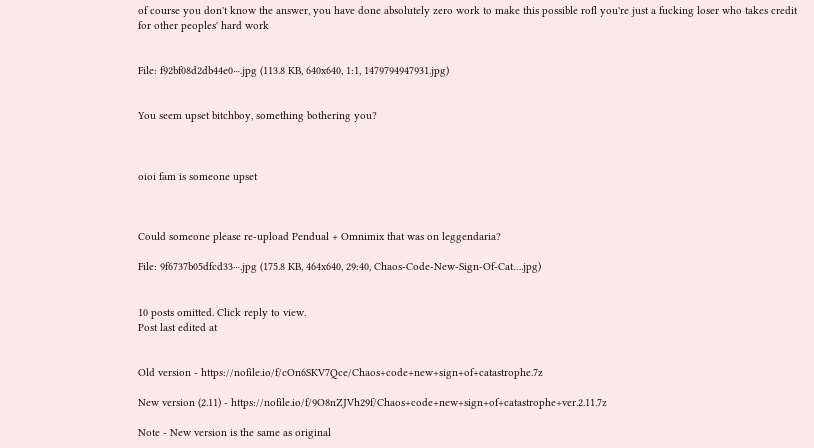of course you don't know the answer, you have done absolutely zero work to make this possible rofl you're just a fucking loser who takes credit for other peoples' hard work


File: f92bf08d2db44e0⋯.jpg (113.8 KB, 640x640, 1:1, 1479794947931.jpg)


You seem upset bitchboy, something bothering you?



oioi fam is someone upset



Could someone please re-upload Pendual + Omnimix that was on leggendaria?

File: 9f6737b05dfcd33⋯.jpg (175.8 KB, 464x640, 29:40, Chaos-Code-New-Sign-Of-Cat….jpg)


10 posts omitted. Click reply to view.
Post last edited at


Old version - https://nofile.io/f/cOn6SKV7Qce/Chaos+code+new+sign+of+catastrophe.7z

New version (2.11) - https://nofile.io/f/9O8nZJVh29f/Chaos+code+new+sign+of+catastrophe+ver.2.11.7z

Note - New version is the same as original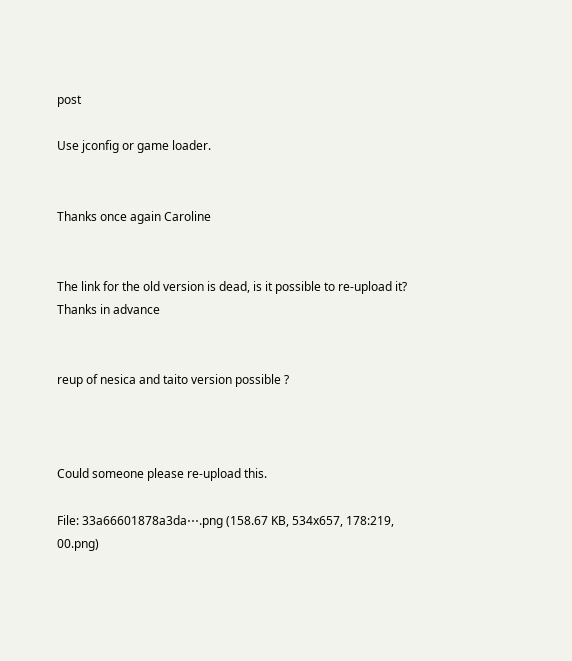post

Use jconfig or game loader.


Thanks once again Caroline


The link for the old version is dead, is it possible to re-upload it? Thanks in advance


reup of nesica and taito version possible ?



Could someone please re-upload this.

File: 33a66601878a3da⋯.png (158.67 KB, 534x657, 178:219, 00.png)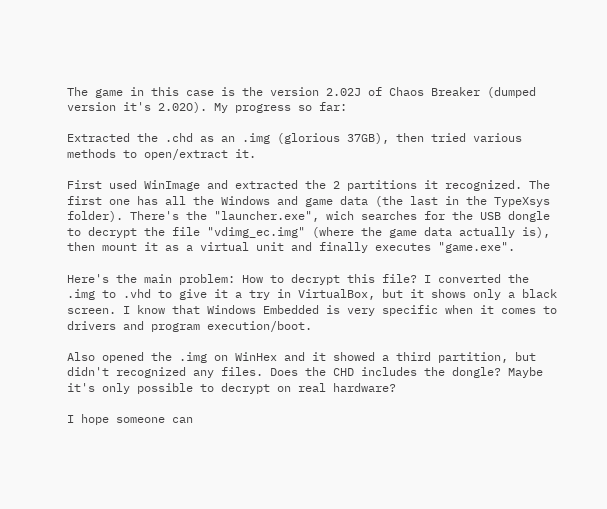The game in this case is the version 2.02J of Chaos Breaker (dumped version it's 2.02O). My progress so far:

Extracted the .chd as an .img (glorious 37GB), then tried various methods to open/extract it.

First used WinImage and extracted the 2 partitions it recognized. The first one has all the Windows and game data (the last in the TypeXsys folder). There's the "launcher.exe", wich searches for the USB dongle to decrypt the file "vdimg_ec.img" (where the game data actually is), then mount it as a virtual unit and finally executes "game.exe".

Here's the main problem: How to decrypt this file? I converted the .img to .vhd to give it a try in VirtualBox, but it shows only a black screen. I know that Windows Embedded is very specific when it comes to drivers and program execution/boot.

Also opened the .img on WinHex and it showed a third partition, but didn't recognized any files. Does the CHD includes the dongle? Maybe it's only possible to decrypt on real hardware?

I hope someone can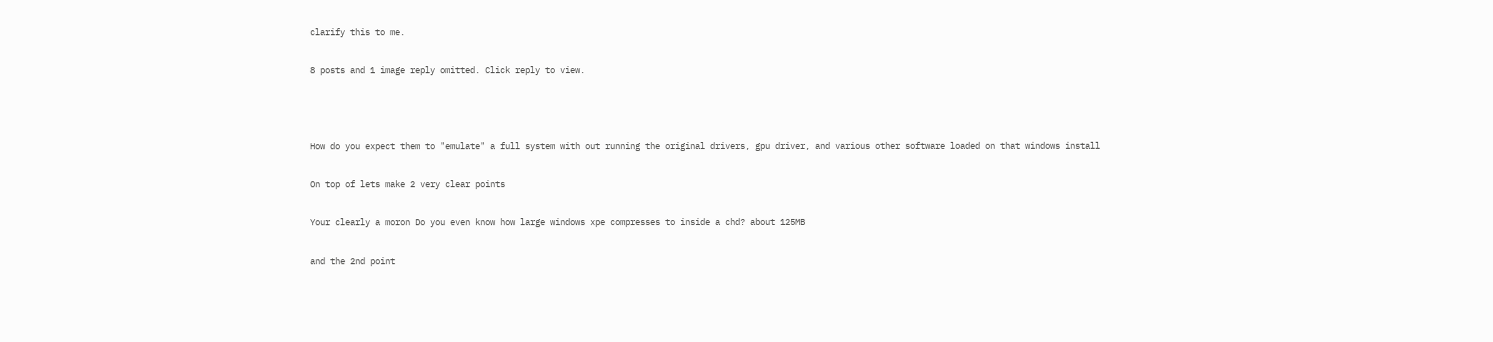clarify this to me.

8 posts and 1 image reply omitted. Click reply to view.



How do you expect them to "emulate" a full system with out running the original drivers, gpu driver, and various other software loaded on that windows install

On top of lets make 2 very clear points

Your clearly a moron Do you even know how large windows xpe compresses to inside a chd? about 125MB

and the 2nd point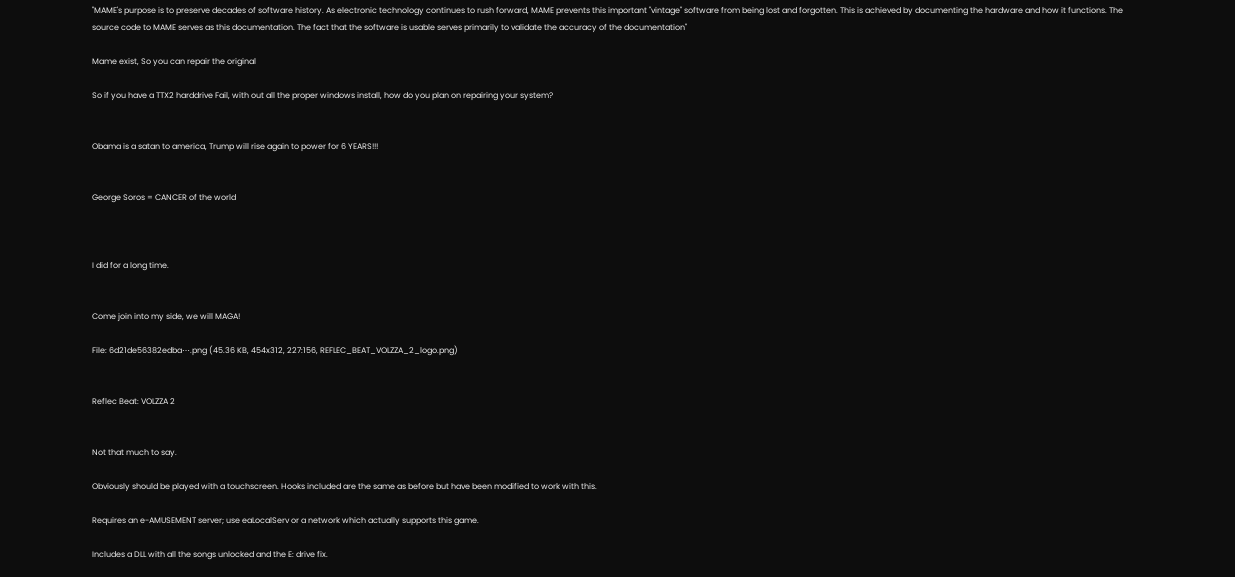"MAME's purpose is to preserve decades of software history. As electronic technology continues to rush forward, MAME prevents this important "vintage" software from being lost and forgotten. This is achieved by documenting the hardware and how it functions. The source code to MAME serves as this documentation. The fact that the software is usable serves primarily to validate the accuracy of the documentation"

Mame exist, So you can repair the original

So if you have a TTX2 harddrive Fail, with out all the proper windows install, how do you plan on repairing your system?


Obama is a satan to america, Trump will rise again to power for 6 YEARS!!!


George Soros = CANCER of the world



I did for a long time.


Come join into my side, we will MAGA!

File: 6d21de56382edba⋯.png (45.36 KB, 454x312, 227:156, REFLEC_BEAT_VOLZZA_2_logo.png)


Reflec Beat: VOLZZA 2


Not that much to say.

Obviously should be played with a touchscreen. Hooks included are the same as before but have been modified to work with this.

Requires an e-AMUSEMENT server; use eaLocalServ or a network which actually supports this game.

Includes a DLL with all the songs unlocked and the E: drive fix.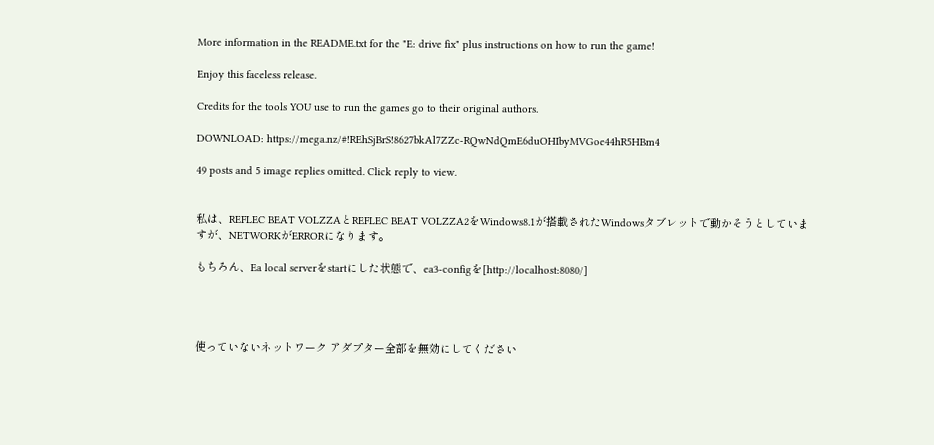More information in the README.txt for the "E: drive fix" plus instructions on how to run the game!

Enjoy this faceless release.

Credits for the tools YOU use to run the games go to their original authors.

DOWNLOAD: https://mega.nz/#!REhSjBrS!8627bkAl7ZZc-RQwNdQmE6duOHIbyMVGoe44hR5HBm4

49 posts and 5 image replies omitted. Click reply to view.


私は、REFLEC BEAT VOLZZAとREFLEC BEAT VOLZZA2をWindows8.1が搭載されたWindowsタブレットで動かそうとしていますが、NETWORKがERRORになります。

もちろん、Ea local serverをstartにした状態で、ea3-configを[http://localhost:8080/]




使っていないネットワーク アダプター全部を無効にしてください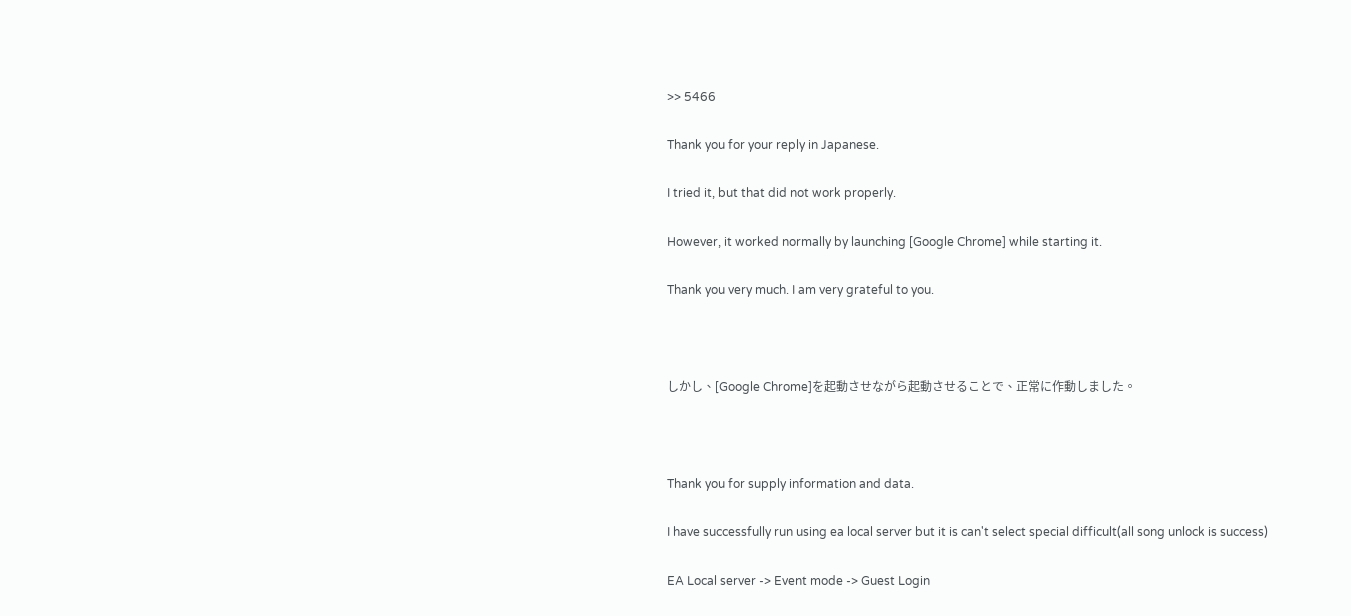>> 5466

Thank you for your reply in Japanese.

I tried it, but that did not work properly.

However, it worked normally by launching [Google Chrome] while starting it.

Thank you very much. I am very grateful to you.



しかし、[Google Chrome]を起動させながら起動させることで、正常に作動しました。



Thank you for supply information and data.

I have successfully run using ea local server but it is can't select special difficult(all song unlock is success)

EA Local server -> Event mode -> Guest Login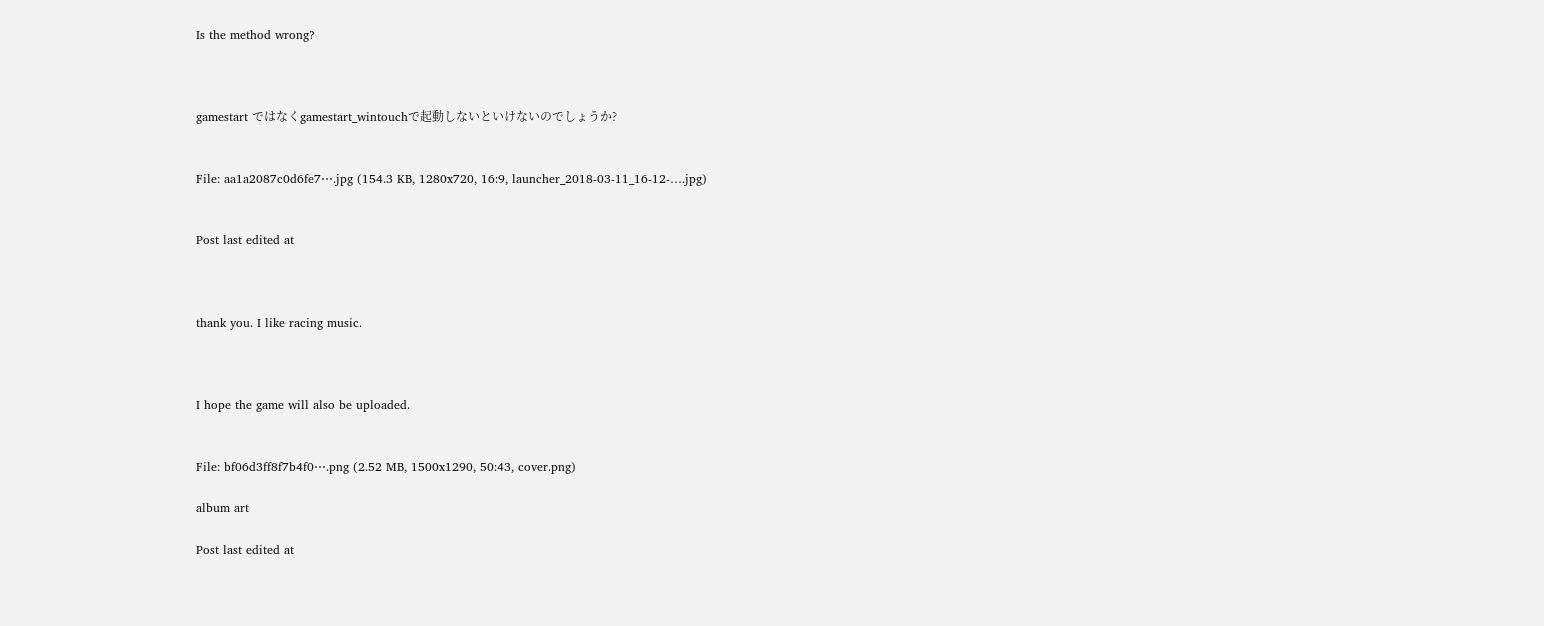Is the method wrong?



gamestart ではなくgamestart_wintouchで起動しないといけないのでしょうか?


File: aa1a2087c0d6fe7⋯.jpg (154.3 KB, 1280x720, 16:9, launcher_2018-03-11_16-12-….jpg)


Post last edited at



thank you. I like racing music.



I hope the game will also be uploaded.


File: bf06d3ff8f7b4f0⋯.png (2.52 MB, 1500x1290, 50:43, cover.png)

album art

Post last edited at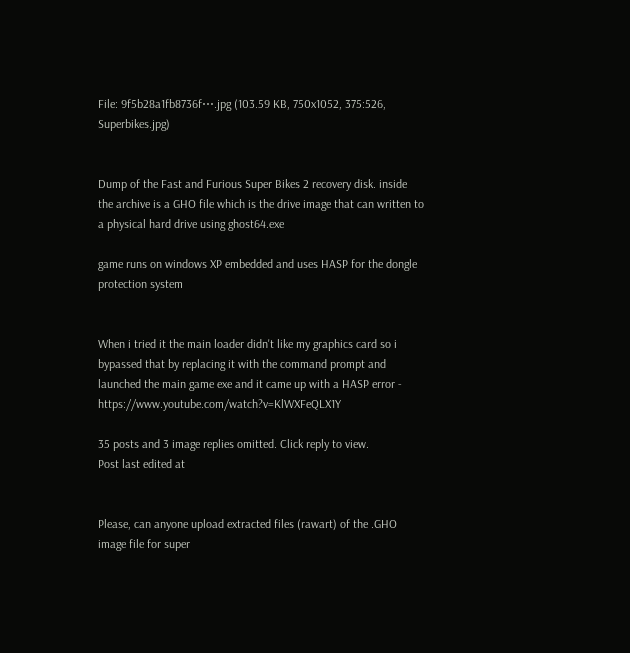File: 9f5b28a1fb8736f⋯.jpg (103.59 KB, 750x1052, 375:526, Superbikes.jpg)


Dump of the Fast and Furious Super Bikes 2 recovery disk. inside the archive is a GHO file which is the drive image that can written to a physical hard drive using ghost64.exe

game runs on windows XP embedded and uses HASP for the dongle protection system


When i tried it the main loader didn't like my graphics card so i bypassed that by replacing it with the command prompt and launched the main game exe and it came up with a HASP error - https://www.youtube.com/watch?v=KlWXFeQLX1Y

35 posts and 3 image replies omitted. Click reply to view.
Post last edited at


Please, can anyone upload extracted files (rawart) of the .GHO image file for super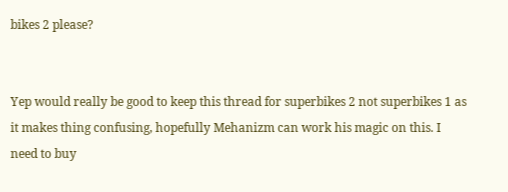bikes 2 please?


Yep would really be good to keep this thread for superbikes 2 not superbikes 1 as it makes thing confusing, hopefully Mehanizm can work his magic on this. I need to buy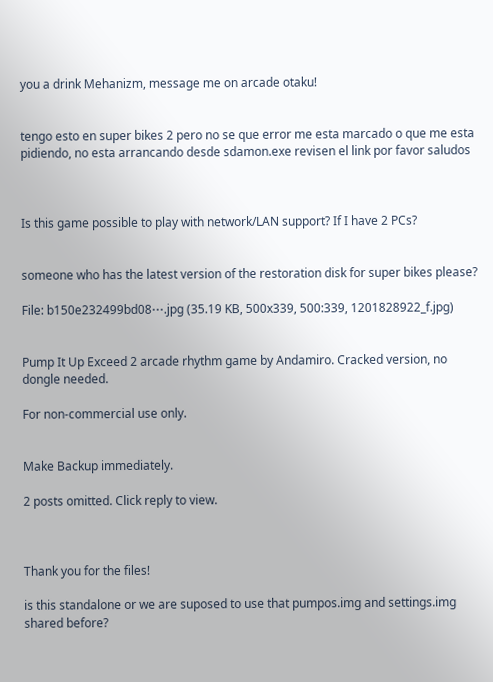you a drink Mehanizm, message me on arcade otaku!


tengo esto en super bikes 2 pero no se que error me esta marcado o que me esta pidiendo, no esta arrancando desde sdamon.exe revisen el link por favor saludos



Is this game possible to play with network/LAN support? If I have 2 PCs?


someone who has the latest version of the restoration disk for super bikes please?

File: b150e232499bd08⋯.jpg (35.19 KB, 500x339, 500:339, 1201828922_f.jpg)


Pump It Up Exceed 2 arcade rhythm game by Andamiro. Cracked version, no dongle needed.

For non-commercial use only.


Make Backup immediately.

2 posts omitted. Click reply to view.



Thank you for the files!

is this standalone or we are suposed to use that pumpos.img and settings.img shared before?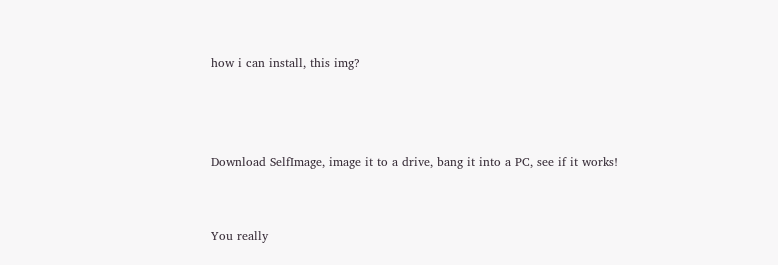how i can install, this img?



Download SelfImage, image it to a drive, bang it into a PC, see if it works!


You really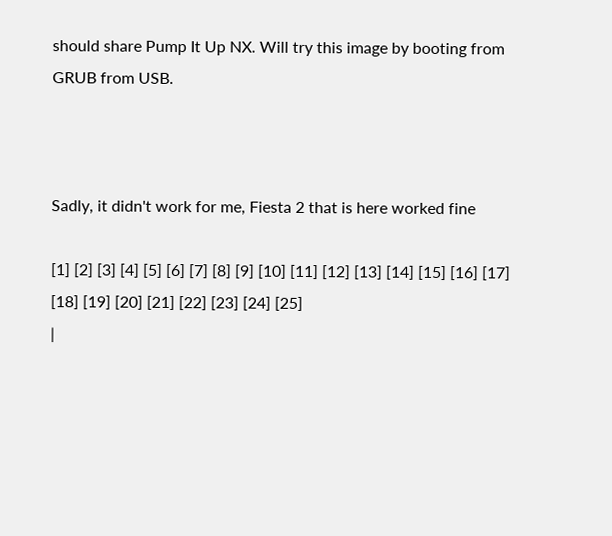should share Pump It Up NX. Will try this image by booting from GRUB from USB.



Sadly, it didn't work for me, Fiesta 2 that is here worked fine

[1] [2] [3] [4] [5] [6] [7] [8] [9] [10] [11] [12] [13] [14] [15] [16] [17] [18] [19] [20] [21] [22] [23] [24] [25]
|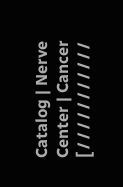Catalog | Nerve Center | Cancer
[ / / / / / / / / / / /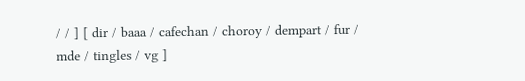/ / ] [ dir / baaa / cafechan / choroy / dempart / fur / mde / tingles / vg ]